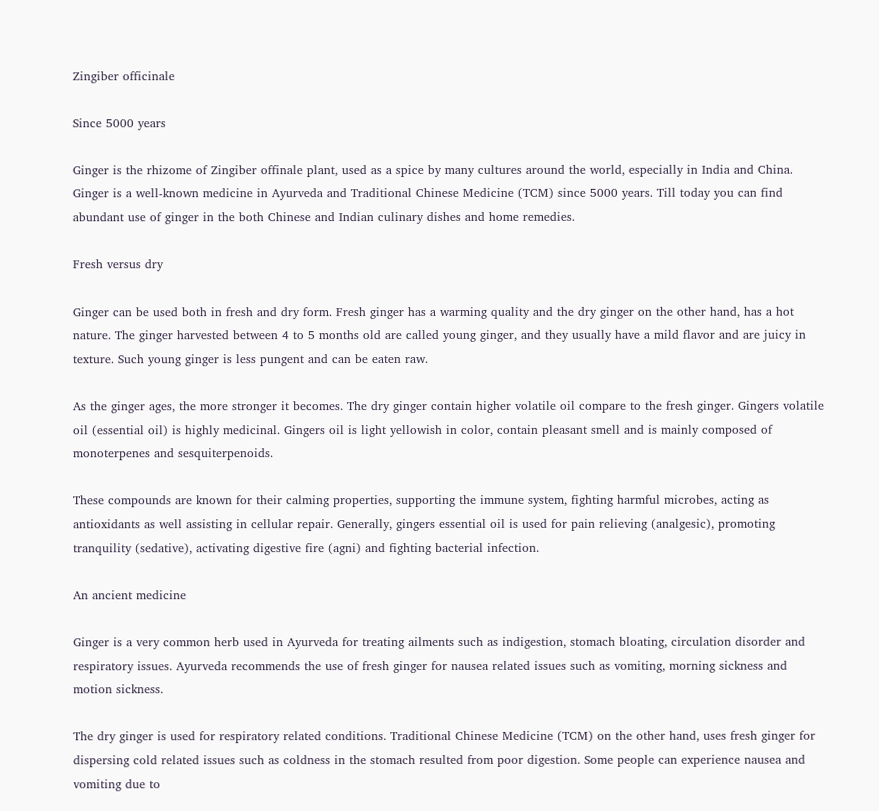Zingiber officinale

Since 5000 years

Ginger is the rhizome of Zingiber offinale plant, used as a spice by many cultures around the world, especially in India and China. Ginger is a well-known medicine in Ayurveda and Traditional Chinese Medicine (TCM) since 5000 years. Till today you can find abundant use of ginger in the both Chinese and Indian culinary dishes and home remedies.

Fresh versus dry

Ginger can be used both in fresh and dry form. Fresh ginger has a warming quality and the dry ginger on the other hand, has a hot nature. The ginger harvested between 4 to 5 months old are called young ginger, and they usually have a mild flavor and are juicy in texture. Such young ginger is less pungent and can be eaten raw.

As the ginger ages, the more stronger it becomes. The dry ginger contain higher volatile oil compare to the fresh ginger. Gingers volatile oil (essential oil) is highly medicinal. Gingers oil is light yellowish in color, contain pleasant smell and is mainly composed of monoterpenes and sesquiterpenoids.

These compounds are known for their calming properties, supporting the immune system, fighting harmful microbes, acting as antioxidants as well assisting in cellular repair. Generally, gingers essential oil is used for pain relieving (analgesic), promoting tranquility (sedative), activating digestive fire (agni) and fighting bacterial infection.

An ancient medicine

Ginger is a very common herb used in Ayurveda for treating ailments such as indigestion, stomach bloating, circulation disorder and respiratory issues. Ayurveda recommends the use of fresh ginger for nausea related issues such as vomiting, morning sickness and motion sickness.

The dry ginger is used for respiratory related conditions. Traditional Chinese Medicine (TCM) on the other hand, uses fresh ginger for dispersing cold related issues such as coldness in the stomach resulted from poor digestion. Some people can experience nausea and vomiting due to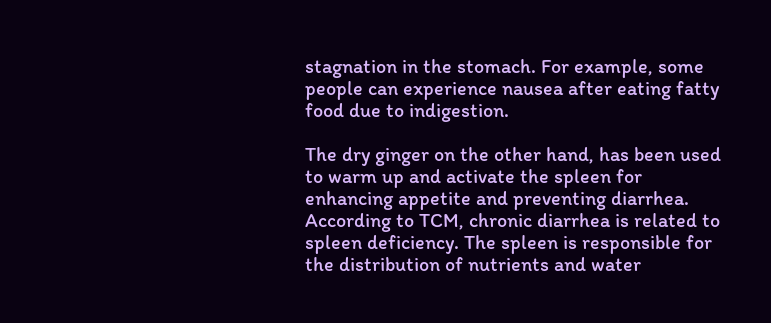stagnation in the stomach. For example, some people can experience nausea after eating fatty food due to indigestion.

The dry ginger on the other hand, has been used to warm up and activate the spleen for enhancing appetite and preventing diarrhea. According to TCM, chronic diarrhea is related to spleen deficiency. The spleen is responsible for the distribution of nutrients and water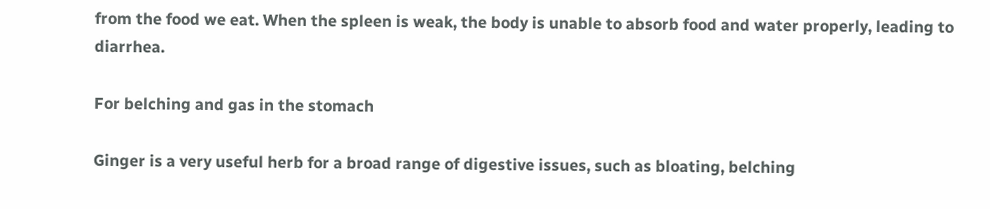from the food we eat. When the spleen is weak, the body is unable to absorb food and water properly, leading to diarrhea.

For belching and gas in the stomach

Ginger is a very useful herb for a broad range of digestive issues, such as bloating, belching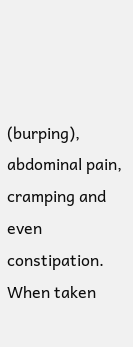(burping), abdominal pain, cramping and even constipation. When taken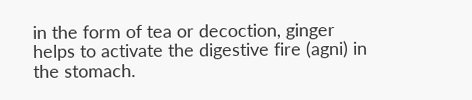in the form of tea or decoction, ginger helps to activate the digestive fire (agni) in the stomach.